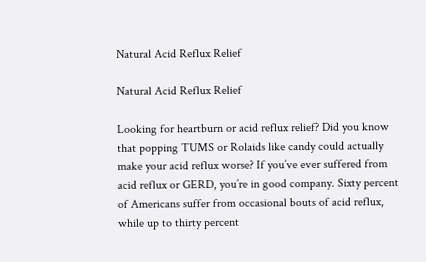Natural Acid Reflux Relief

Natural Acid Reflux Relief

Looking for heartburn or acid reflux relief? Did you know that popping TUMS or Rolaids like candy could actually make your acid reflux worse? If you’ve ever suffered from acid reflux or GERD, you’re in good company. Sixty percent of Americans suffer from occasional bouts of acid reflux, while up to thirty percent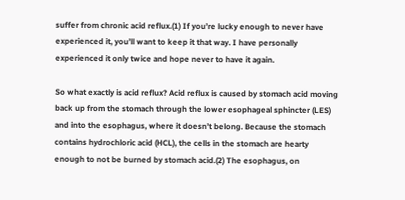suffer from chronic acid reflux.(1) If you’re lucky enough to never have experienced it, you’ll want to keep it that way. I have personally experienced it only twice and hope never to have it again.

So what exactly is acid reflux? Acid reflux is caused by stomach acid moving back up from the stomach through the lower esophageal sphincter (LES) and into the esophagus, where it doesn’t belong. Because the stomach contains hydrochloric acid (HCL), the cells in the stomach are hearty enough to not be burned by stomach acid.(2) The esophagus, on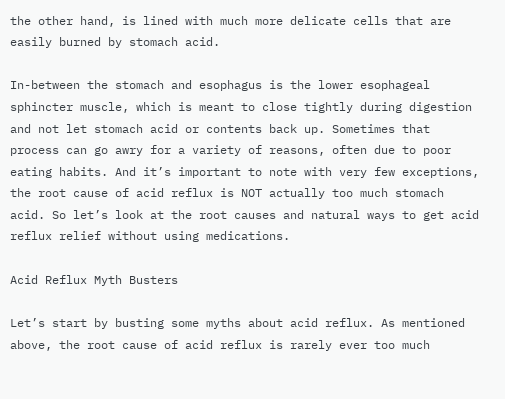the other hand, is lined with much more delicate cells that are easily burned by stomach acid.

In-between the stomach and esophagus is the lower esophageal sphincter muscle, which is meant to close tightly during digestion and not let stomach acid or contents back up. Sometimes that process can go awry for a variety of reasons, often due to poor eating habits. And it’s important to note with very few exceptions, the root cause of acid reflux is NOT actually too much stomach acid. So let’s look at the root causes and natural ways to get acid reflux relief without using medications.

Acid Reflux Myth Busters

Let’s start by busting some myths about acid reflux. As mentioned above, the root cause of acid reflux is rarely ever too much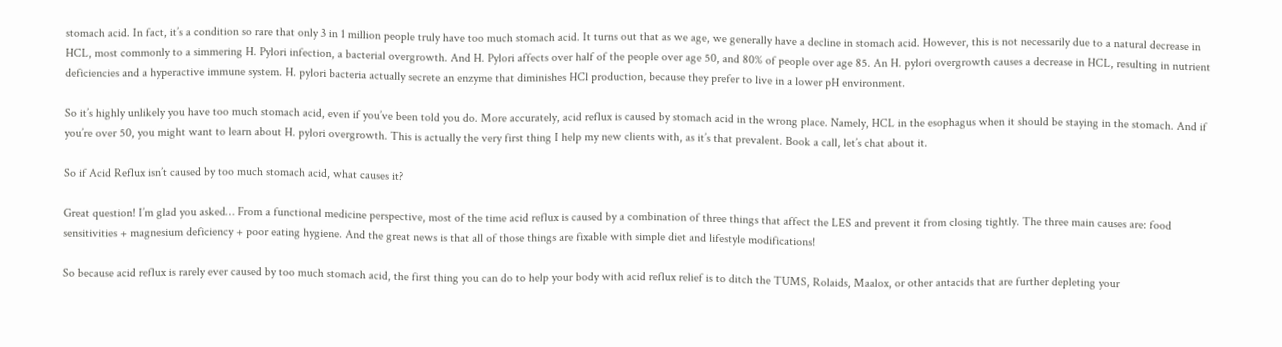stomach acid. In fact, it’s a condition so rare that only 3 in 1 million people truly have too much stomach acid. It turns out that as we age, we generally have a decline in stomach acid. However, this is not necessarily due to a natural decrease in HCL, most commonly to a simmering H. Pylori infection, a bacterial overgrowth. And H. Pylori affects over half of the people over age 50, and 80% of people over age 85. An H. pylori overgrowth causes a decrease in HCL, resulting in nutrient deficiencies and a hyperactive immune system. H. pylori bacteria actually secrete an enzyme that diminishes HCl production, because they prefer to live in a lower pH environment.

So it’s highly unlikely you have too much stomach acid, even if you’ve been told you do. More accurately, acid reflux is caused by stomach acid in the wrong place. Namely, HCL in the esophagus when it should be staying in the stomach. And if you’re over 50, you might want to learn about H. pylori overgrowth. This is actually the very first thing I help my new clients with, as it’s that prevalent. Book a call, let’s chat about it.

So if Acid Reflux isn’t caused by too much stomach acid, what causes it?

Great question! I’m glad you asked… From a functional medicine perspective, most of the time acid reflux is caused by a combination of three things that affect the LES and prevent it from closing tightly. The three main causes are: food sensitivities + magnesium deficiency + poor eating hygiene. And the great news is that all of those things are fixable with simple diet and lifestyle modifications!

So because acid reflux is rarely ever caused by too much stomach acid, the first thing you can do to help your body with acid reflux relief is to ditch the TUMS, Rolaids, Maalox, or other antacids that are further depleting your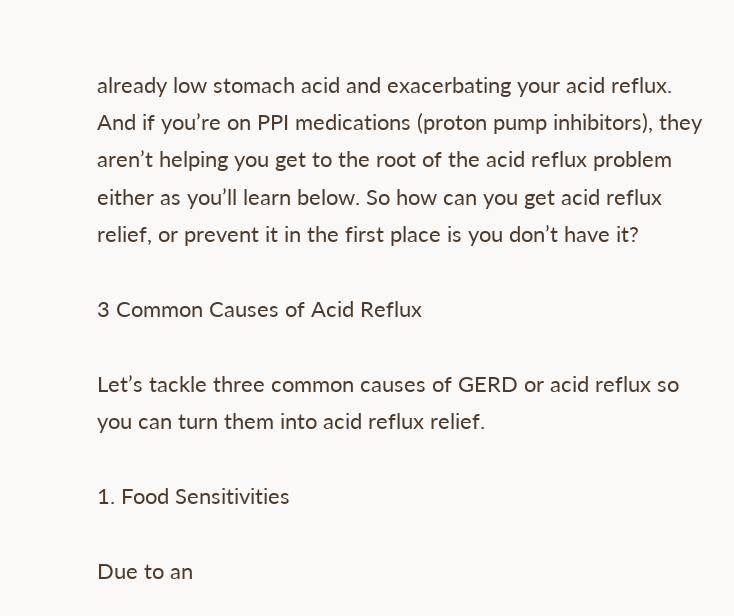already low stomach acid and exacerbating your acid reflux. And if you’re on PPI medications (proton pump inhibitors), they aren’t helping you get to the root of the acid reflux problem either as you’ll learn below. So how can you get acid reflux relief, or prevent it in the first place is you don’t have it?

3 Common Causes of Acid Reflux

Let’s tackle three common causes of GERD or acid reflux so you can turn them into acid reflux relief.

1. Food Sensitivities

Due to an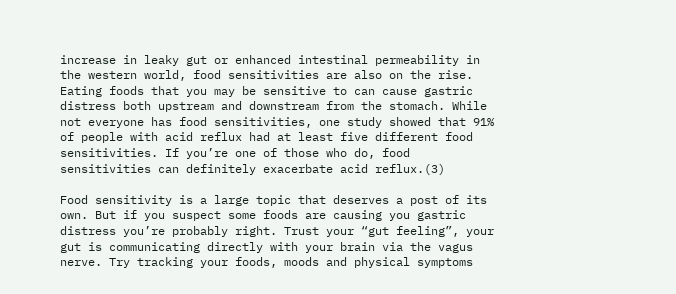increase in leaky gut or enhanced intestinal permeability in the western world, food sensitivities are also on the rise. Eating foods that you may be sensitive to can cause gastric distress both upstream and downstream from the stomach. While not everyone has food sensitivities, one study showed that 91% of people with acid reflux had at least five different food sensitivities. If you’re one of those who do, food sensitivities can definitely exacerbate acid reflux.(3)

Food sensitivity is a large topic that deserves a post of its own. But if you suspect some foods are causing you gastric distress you’re probably right. Trust your “gut feeling”, your gut is communicating directly with your brain via the vagus nerve. Try tracking your foods, moods and physical symptoms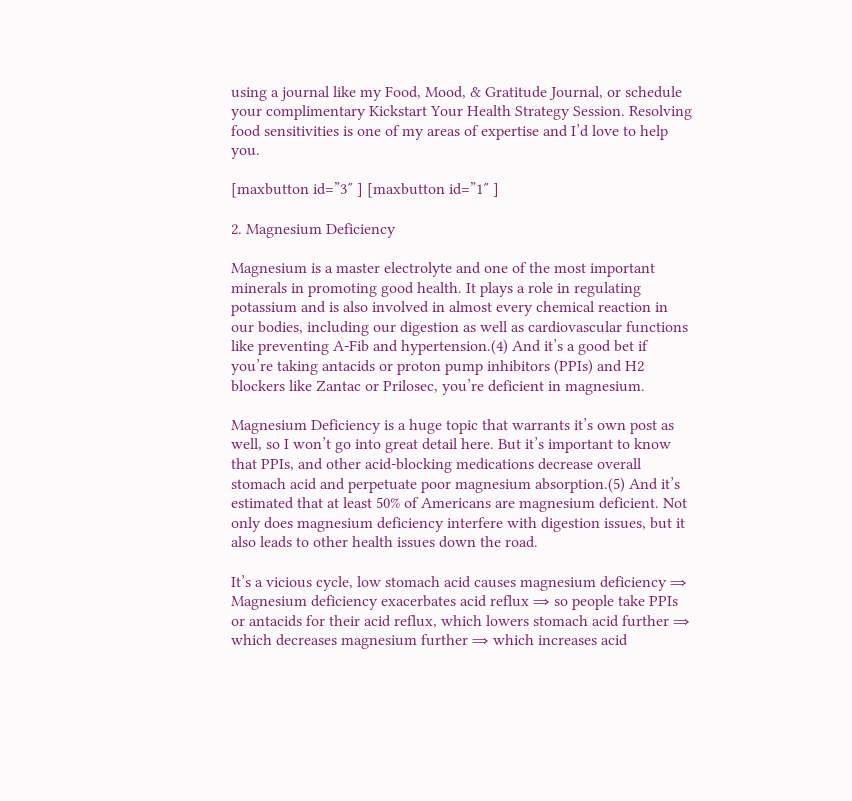using a journal like my Food, Mood, & Gratitude Journal, or schedule your complimentary Kickstart Your Health Strategy Session. Resolving food sensitivities is one of my areas of expertise and I’d love to help you.

[maxbutton id=”3″ ] [maxbutton id=”1″ ]

2. Magnesium Deficiency

Magnesium is a master electrolyte and one of the most important minerals in promoting good health. It plays a role in regulating potassium and is also involved in almost every chemical reaction in our bodies, including our digestion as well as cardiovascular functions like preventing A-Fib and hypertension.(4) And it’s a good bet if you’re taking antacids or proton pump inhibitors (PPIs) and H2 blockers like Zantac or Prilosec, you’re deficient in magnesium.

Magnesium Deficiency is a huge topic that warrants it’s own post as well, so I won’t go into great detail here. But it’s important to know that PPIs, and other acid-blocking medications decrease overall stomach acid and perpetuate poor magnesium absorption.(5) And it’s estimated that at least 50% of Americans are magnesium deficient. Not only does magnesium deficiency interfere with digestion issues, but it also leads to other health issues down the road.

It’s a vicious cycle, low stomach acid causes magnesium deficiency ⇒ Magnesium deficiency exacerbates acid reflux ⇒ so people take PPIs or antacids for their acid reflux, which lowers stomach acid further ⇒ which decreases magnesium further ⇒ which increases acid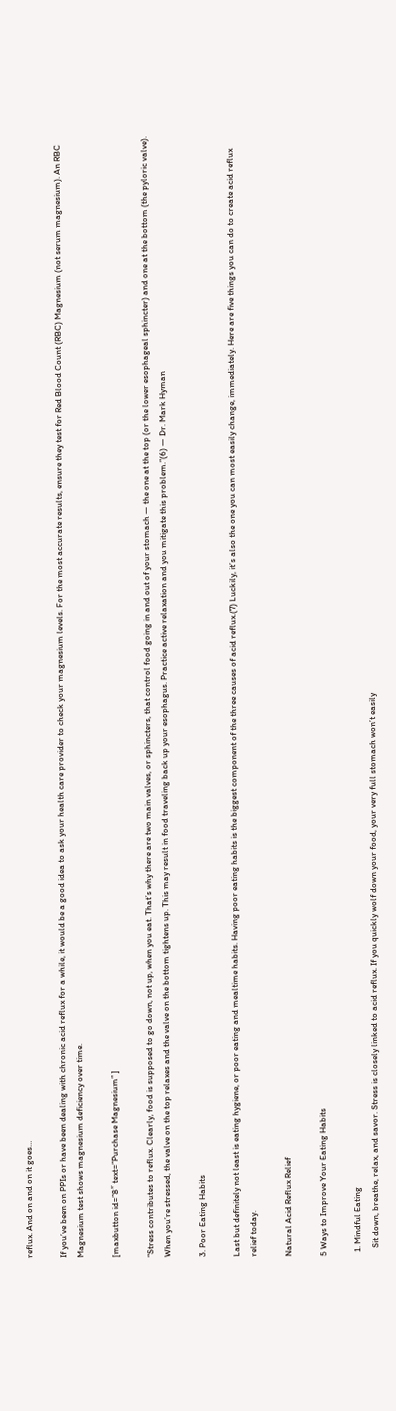reflux. And on and on it goes…

If you’ve been on PPIs or have been dealing with chronic acid reflux for a while, it would be a good idea to ask your health care provider to check your magnesium levels. For the most accurate results, ensure they test for Red Blood Count (RBC) Magnesium (not serum magnesium). An RBC Magnesium test shows magnesium deficiency over time.

[maxbutton id=”8″ text=”Purchase Magnesium” ]

“Stress contributes to reflux. Clearly, food is supposed to go down, not up, when you eat. That’s why there are two main valves, or sphincters, that control food going in and out of your stomach — the one at the top (or the lower esophageal sphincter) and one at the bottom (the pyloric valve). When you’re stressed, the valve on the top relaxes and the valve on the bottom tightens up. This may result in food traveling back up your esophagus. Practice active relaxation and you mitigate this problem.”(6) — Dr. Mark Hyman

3. Poor Eating Habits

Last but definitely not least is eating hygiene, or poor eating and mealtime habits. Having poor eating habits is the biggest component of the three causes of acid reflux.(7) Luckily, it’s also the one you can most easily change, immediately. Here are five things you can do to create acid reflux relief today.

Natural Acid Reflux Relief

5 Ways to Improve Your Eating Habits

  1. Mindful Eating
    Sit down, breathe, relax, and savor. Stress is closely linked to acid reflux. If you quickly wolf down your food, your very full stomach won’t easily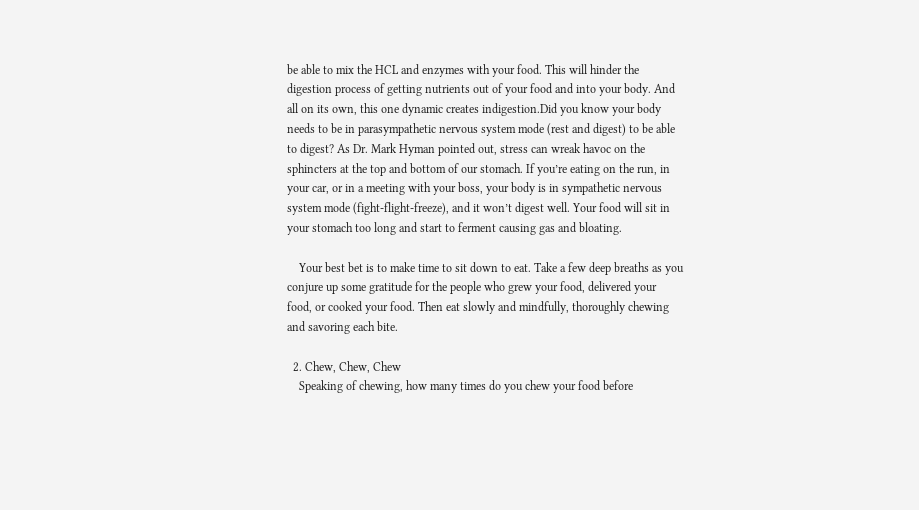be able to mix the HCL and enzymes with your food. This will hinder the digestion process of getting nutrients out of your food and into your body. And all on its own, this one dynamic creates indigestion.Did you know your body needs to be in parasympathetic nervous system mode (rest and digest) to be able to digest? As Dr. Mark Hyman pointed out, stress can wreak havoc on the sphincters at the top and bottom of our stomach. If you’re eating on the run, in your car, or in a meeting with your boss, your body is in sympathetic nervous system mode (fight-flight-freeze), and it won’t digest well. Your food will sit in your stomach too long and start to ferment causing gas and bloating.

    Your best bet is to make time to sit down to eat. Take a few deep breaths as you conjure up some gratitude for the people who grew your food, delivered your food, or cooked your food. Then eat slowly and mindfully, thoroughly chewing and savoring each bite.

  2. Chew, Chew, Chew
    Speaking of chewing, how many times do you chew your food before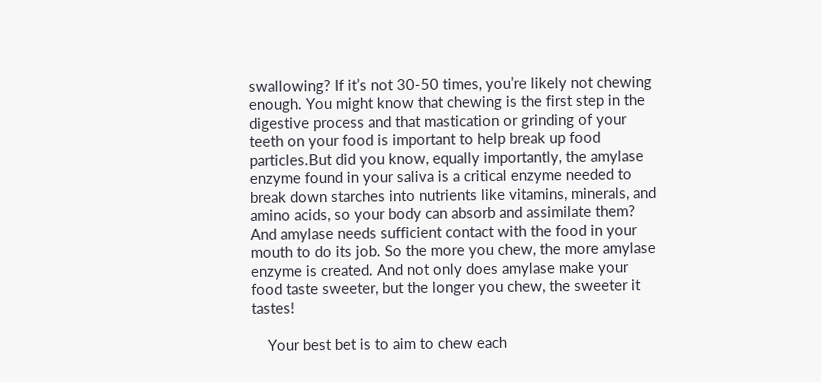swallowing? If it’s not 30-50 times, you’re likely not chewing enough. You might know that chewing is the first step in the digestive process and that mastication or grinding of your teeth on your food is important to help break up food particles.But did you know, equally importantly, the amylase enzyme found in your saliva is a critical enzyme needed to break down starches into nutrients like vitamins, minerals, and amino acids, so your body can absorb and assimilate them? And amylase needs sufficient contact with the food in your mouth to do its job. So the more you chew, the more amylase enzyme is created. And not only does amylase make your food taste sweeter, but the longer you chew, the sweeter it tastes!

    Your best bet is to aim to chew each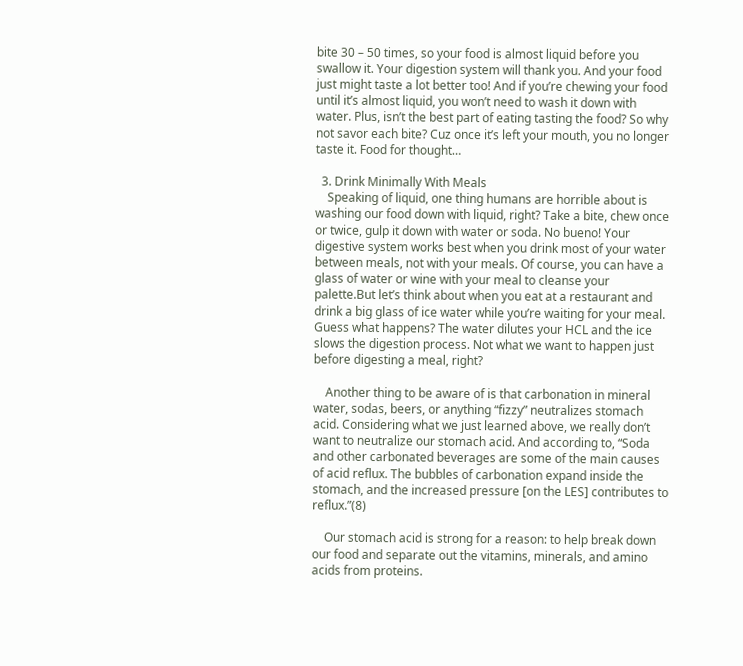bite 30 – 50 times, so your food is almost liquid before you swallow it. Your digestion system will thank you. And your food just might taste a lot better too! And if you’re chewing your food until it’s almost liquid, you won’t need to wash it down with water. Plus, isn’t the best part of eating tasting the food? So why not savor each bite? Cuz once it’s left your mouth, you no longer taste it. Food for thought…

  3. Drink Minimally With Meals
    Speaking of liquid, one thing humans are horrible about is washing our food down with liquid, right? Take a bite, chew once or twice, gulp it down with water or soda. No bueno! Your digestive system works best when you drink most of your water between meals, not with your meals. Of course, you can have a glass of water or wine with your meal to cleanse your palette.But let’s think about when you eat at a restaurant and drink a big glass of ice water while you’re waiting for your meal. Guess what happens? The water dilutes your HCL and the ice slows the digestion process. Not what we want to happen just before digesting a meal, right?

    Another thing to be aware of is that carbonation in mineral water, sodas, beers, or anything “fizzy” neutralizes stomach acid. Considering what we just learned above, we really don’t want to neutralize our stomach acid. And according to, “Soda and other carbonated beverages are some of the main causes of acid reflux. The bubbles of carbonation expand inside the stomach, and the increased pressure [on the LES] contributes to reflux.”(8)

    Our stomach acid is strong for a reason: to help break down our food and separate out the vitamins, minerals, and amino acids from proteins.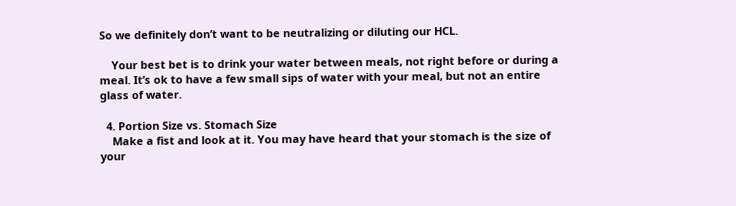So we definitely don’t want to be neutralizing or diluting our HCL.

    Your best bet is to drink your water between meals, not right before or during a meal. It’s ok to have a few small sips of water with your meal, but not an entire glass of water.

  4. Portion Size vs. Stomach Size
    Make a fist and look at it. You may have heard that your stomach is the size of your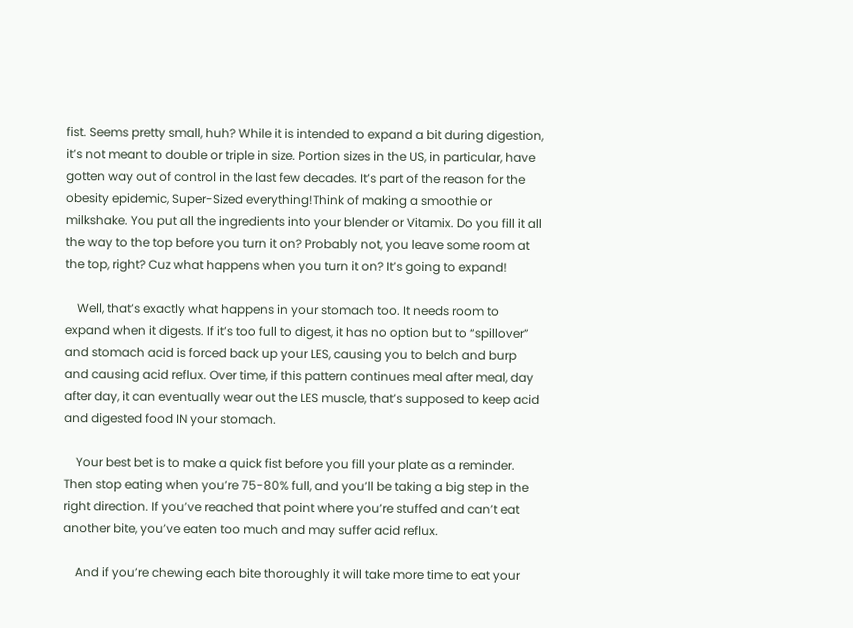fist. Seems pretty small, huh? While it is intended to expand a bit during digestion, it’s not meant to double or triple in size. Portion sizes in the US, in particular, have gotten way out of control in the last few decades. It’s part of the reason for the obesity epidemic, Super-Sized everything!Think of making a smoothie or milkshake. You put all the ingredients into your blender or Vitamix. Do you fill it all the way to the top before you turn it on? Probably not, you leave some room at the top, right? Cuz what happens when you turn it on? It’s going to expand!

    Well, that’s exactly what happens in your stomach too. It needs room to expand when it digests. If it’s too full to digest, it has no option but to “spillover” and stomach acid is forced back up your LES, causing you to belch and burp and causing acid reflux. Over time, if this pattern continues meal after meal, day after day, it can eventually wear out the LES muscle, that’s supposed to keep acid and digested food IN your stomach.

    Your best bet is to make a quick fist before you fill your plate as a reminder. Then stop eating when you’re 75-80% full, and you’ll be taking a big step in the right direction. If you’ve reached that point where you’re stuffed and can’t eat another bite, you’ve eaten too much and may suffer acid reflux.

    And if you’re chewing each bite thoroughly it will take more time to eat your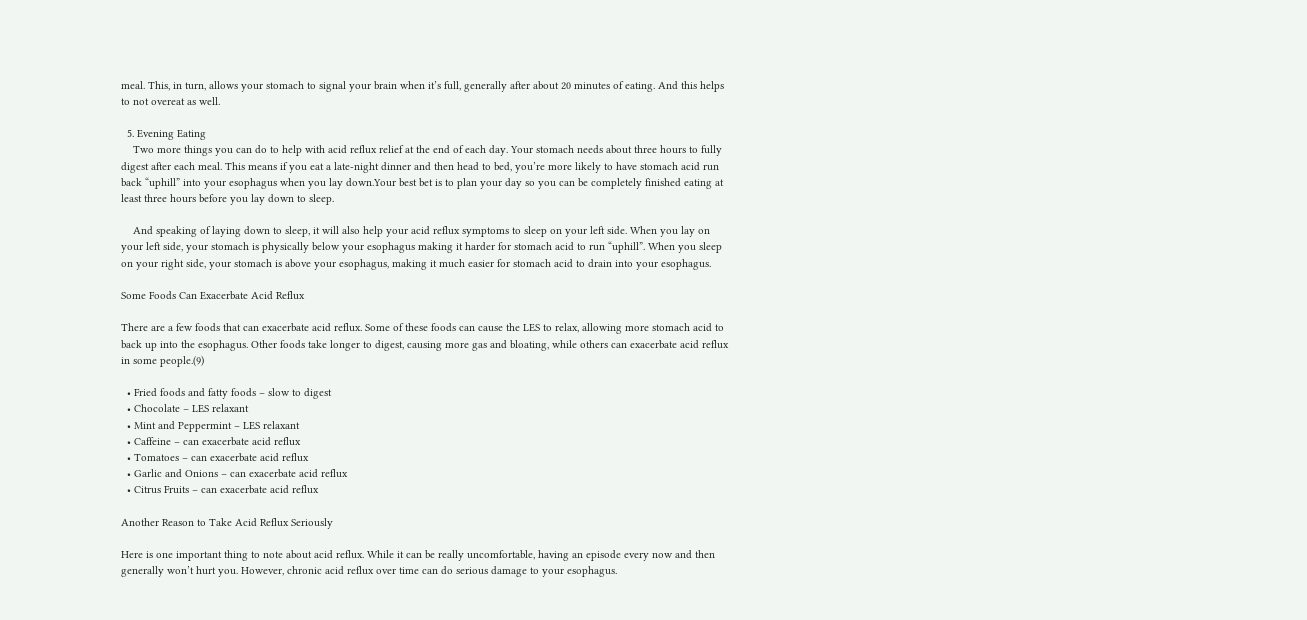meal. This, in turn, allows your stomach to signal your brain when it’s full, generally after about 20 minutes of eating. And this helps to not overeat as well.

  5. Evening Eating
    Two more things you can do to help with acid reflux relief at the end of each day. Your stomach needs about three hours to fully digest after each meal. This means if you eat a late-night dinner and then head to bed, you’re more likely to have stomach acid run back “uphill” into your esophagus when you lay down.Your best bet is to plan your day so you can be completely finished eating at least three hours before you lay down to sleep.

    And speaking of laying down to sleep, it will also help your acid reflux symptoms to sleep on your left side. When you lay on your left side, your stomach is physically below your esophagus making it harder for stomach acid to run “uphill”. When you sleep on your right side, your stomach is above your esophagus, making it much easier for stomach acid to drain into your esophagus.

Some Foods Can Exacerbate Acid Reflux

There are a few foods that can exacerbate acid reflux. Some of these foods can cause the LES to relax, allowing more stomach acid to back up into the esophagus. Other foods take longer to digest, causing more gas and bloating, while others can exacerbate acid reflux in some people.(9)

  • Fried foods and fatty foods – slow to digest
  • Chocolate – LES relaxant
  • Mint and Peppermint – LES relaxant
  • Caffeine – can exacerbate acid reflux
  • Tomatoes – can exacerbate acid reflux
  • Garlic and Onions – can exacerbate acid reflux
  • Citrus Fruits – can exacerbate acid reflux

Another Reason to Take Acid Reflux Seriously

Here is one important thing to note about acid reflux. While it can be really uncomfortable, having an episode every now and then generally won’t hurt you. However, chronic acid reflux over time can do serious damage to your esophagus.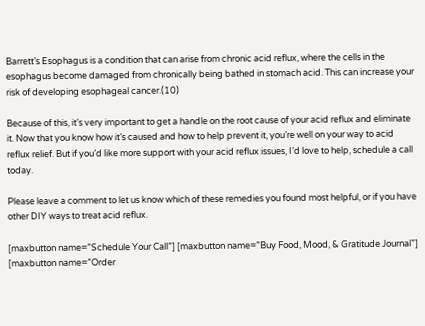Barrett’s Esophagus is a condition that can arise from chronic acid reflux, where the cells in the esophagus become damaged from chronically being bathed in stomach acid. This can increase your risk of developing esophageal cancer.(10)

Because of this, it’s very important to get a handle on the root cause of your acid reflux and eliminate it. Now that you know how it’s caused and how to help prevent it, you’re well on your way to acid reflux relief. But if you’d like more support with your acid reflux issues, I’d love to help, schedule a call today.

Please leave a comment to let us know which of these remedies you found most helpful, or if you have other DIY ways to treat acid reflux.

[maxbutton name=”Schedule Your Call”] [maxbutton name=”Buy Food, Mood, & Gratitude Journal”] [maxbutton name=”Order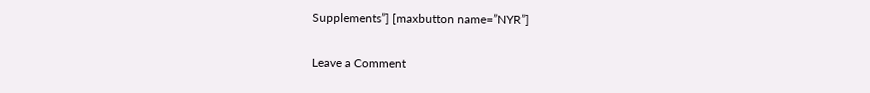Supplements”] [maxbutton name=”NYR”]


Leave a Comment